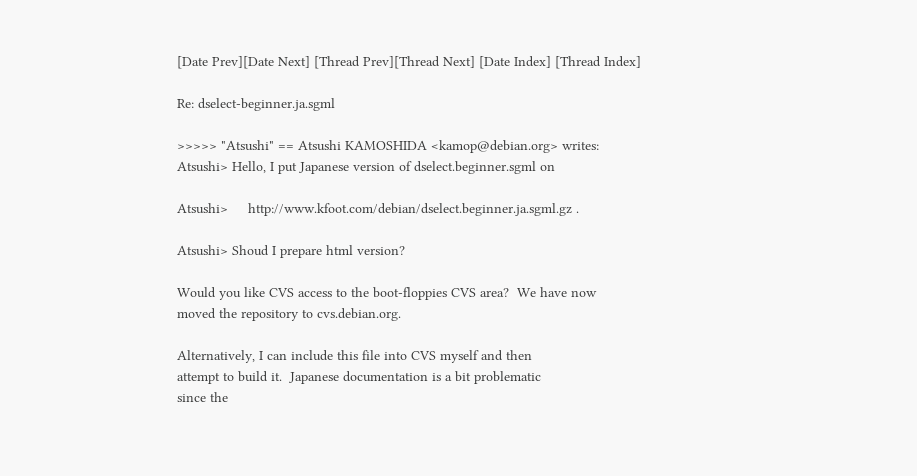[Date Prev][Date Next] [Thread Prev][Thread Next] [Date Index] [Thread Index]

Re: dselect-beginner.ja.sgml

>>>>> "Atsushi" == Atsushi KAMOSHIDA <kamop@debian.org> writes:
Atsushi> Hello, I put Japanese version of dselect.beginner.sgml on

Atsushi>     http://www.kfoot.com/debian/dselect.beginner.ja.sgml.gz .

Atsushi> Shoud I prepare html version?

Would you like CVS access to the boot-floppies CVS area?  We have now
moved the repository to cvs.debian.org.

Alternatively, I can include this file into CVS myself and then
attempt to build it.  Japanese documentation is a bit problematic
since the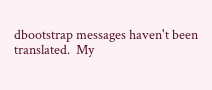dbootstrap messages haven't been translated.  My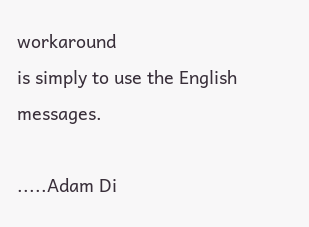workaround
is simply to use the English messages.

.....Adam Di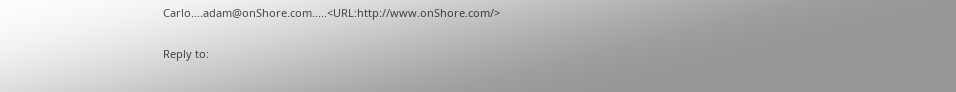Carlo....adam@onShore.com.....<URL:http://www.onShore.com/>

Reply to: